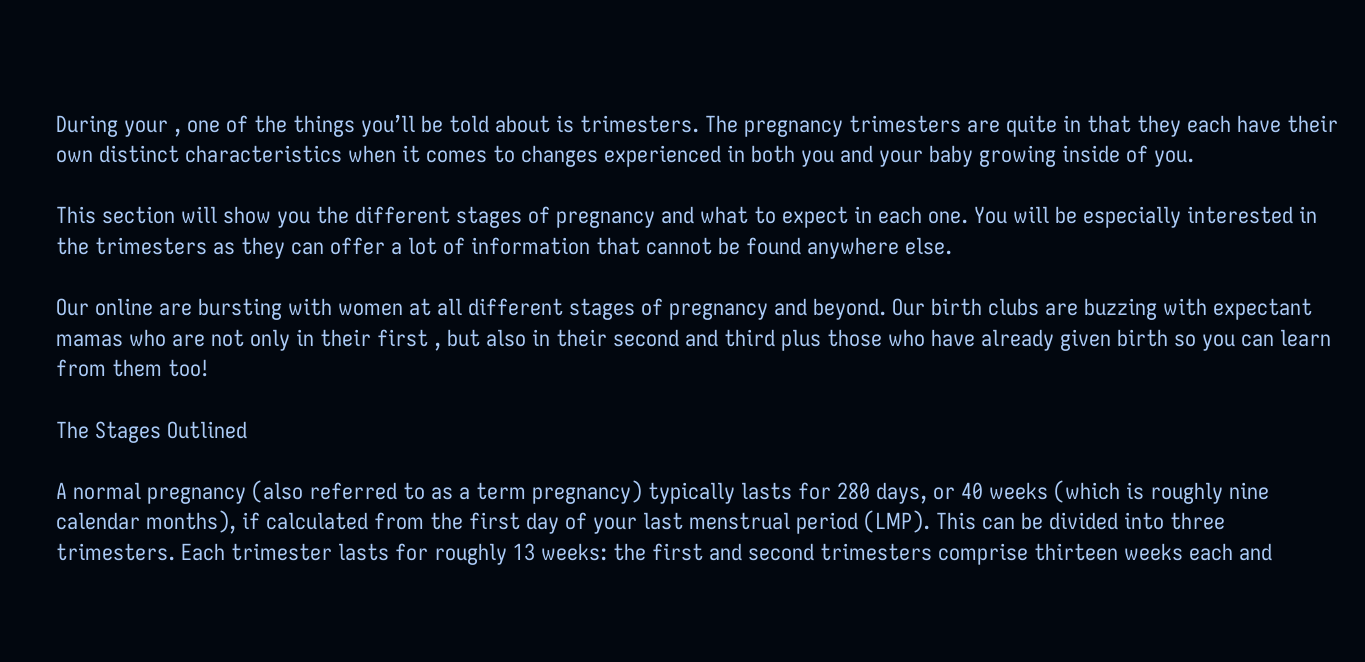During your , one of the things you’ll be told about is trimesters. The pregnancy trimesters are quite in that they each have their own distinct characteristics when it comes to changes experienced in both you and your baby growing inside of you.

This section will show you the different stages of pregnancy and what to expect in each one. You will be especially interested in the trimesters as they can offer a lot of information that cannot be found anywhere else.

Our online are bursting with women at all different stages of pregnancy and beyond. Our birth clubs are buzzing with expectant mamas who are not only in their first , but also in their second and third plus those who have already given birth so you can learn from them too!

The Stages Outlined

A normal pregnancy (also referred to as a term pregnancy) typically lasts for 280 days, or 40 weeks (which is roughly nine calendar months), if calculated from the first day of your last menstrual period (LMP). This can be divided into three trimesters. Each trimester lasts for roughly 13 weeks: the first and second trimesters comprise thirteen weeks each and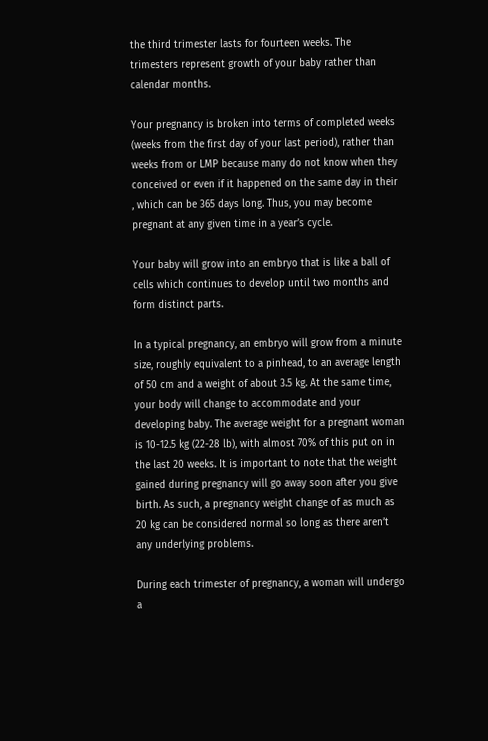the third trimester lasts for fourteen weeks. The trimesters represent growth of your baby rather than calendar months.

Your pregnancy is broken into terms of completed weeks (weeks from the first day of your last period), rather than weeks from or LMP because many do not know when they conceived or even if it happened on the same day in their , which can be 365 days long. Thus, you may become pregnant at any given time in a year’s cycle.

Your baby will grow into an embryo that is like a ball of cells which continues to develop until two months and form distinct parts.

In a typical pregnancy, an embryo will grow from a minute size, roughly equivalent to a pinhead, to an average length of 50 cm and a weight of about 3.5 kg. At the same time, your body will change to accommodate and your developing baby. The average weight for a pregnant woman is 10-12.5 kg (22-28 lb), with almost 70% of this put on in the last 20 weeks. It is important to note that the weight gained during pregnancy will go away soon after you give birth. As such, a pregnancy weight change of as much as 20 kg can be considered normal so long as there aren’t any underlying problems.

During each trimester of pregnancy, a woman will undergo a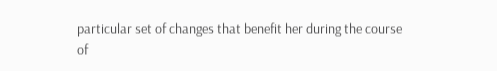particular set of changes that benefit her during the course of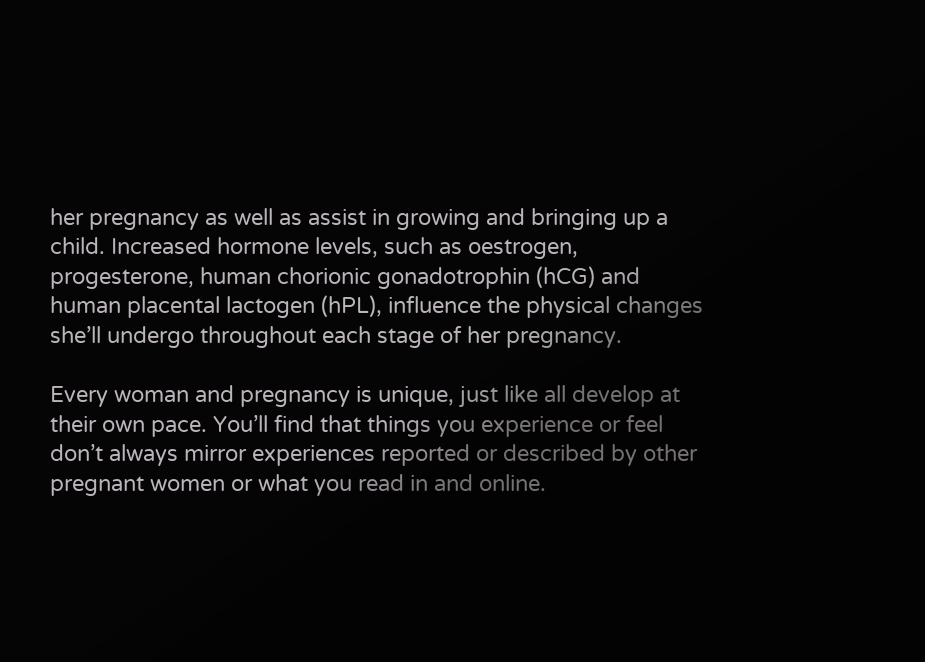her pregnancy as well as assist in growing and bringing up a child. Increased hormone levels, such as oestrogen, progesterone, human chorionic gonadotrophin (hCG) and human placental lactogen (hPL), influence the physical changes she’ll undergo throughout each stage of her pregnancy.

Every woman and pregnancy is unique, just like all develop at their own pace. You’ll find that things you experience or feel don’t always mirror experiences reported or described by other pregnant women or what you read in and online.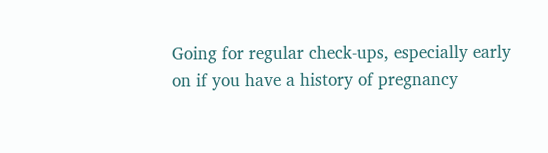Going for regular check-ups, especially early on if you have a history of pregnancy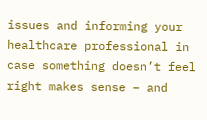issues and informing your healthcare professional in case something doesn’t feel right makes sense – and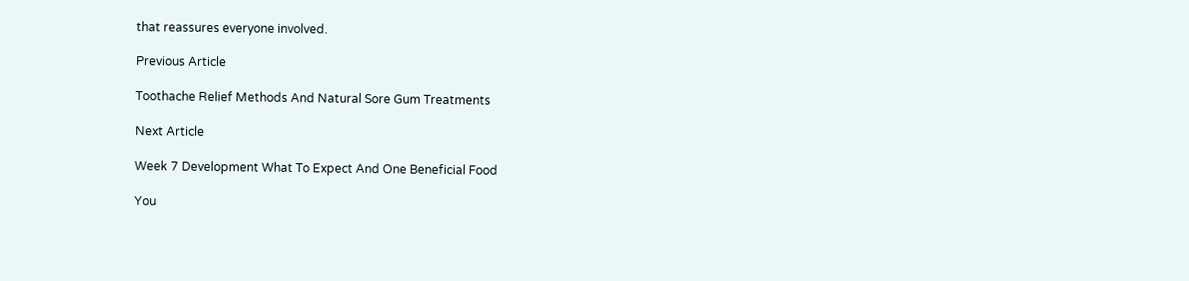that reassures everyone involved.

Previous Article

Toothache Relief Methods And Natural Sore Gum Treatments

Next Article

Week 7 Development What To Expect And One Beneficial Food

You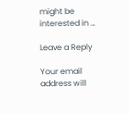might be interested in …

Leave a Reply

Your email address will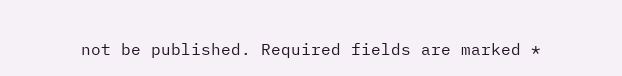not be published. Required fields are marked *